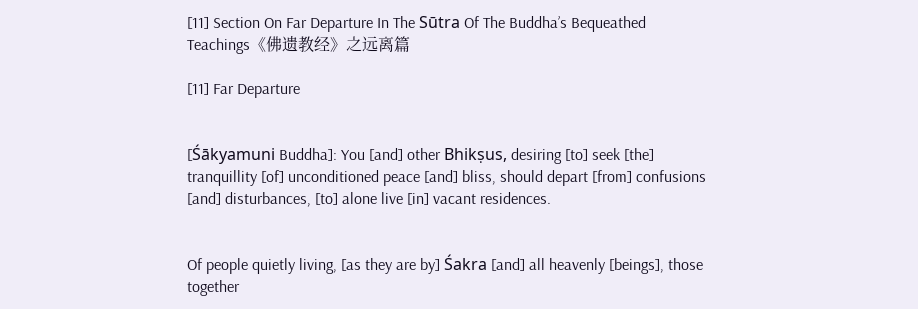[11] Section On Far Departure In The Sūtra Of The Buddha’s Bequeathed Teachings《佛遗教经》之远离篇

[11] Far Departure


[Śākyamuni Buddha]: You [and] other Bhikṣus, desiring [to] seek [the] tranquillity [of] unconditioned peace [and] bliss, should depart [from] confusions [and] disturbances, [to] alone live [in] vacant residences.


Of people quietly living, [as they are by] Śakra [and] all heavenly [beings], those together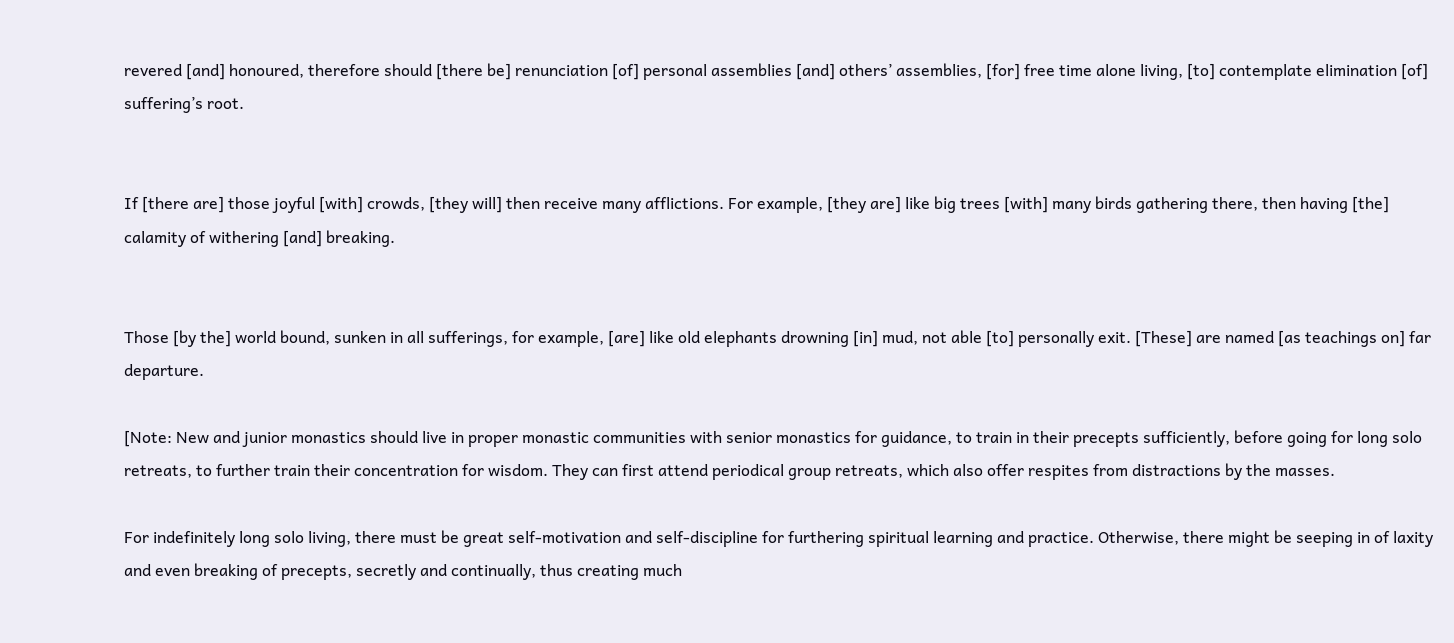revered [and] honoured, therefore should [there be] renunciation [of] personal assemblies [and] others’ assemblies, [for] free time alone living, [to] contemplate elimination [of] suffering’s root.


If [there are] those joyful [with] crowds, [they will] then receive many afflictions. For example, [they are] like big trees [with] many birds gathering there, then having [the] calamity of withering [and] breaking.


Those [by the] world bound, sunken in all sufferings, for example, [are] like old elephants drowning [in] mud, not able [to] personally exit. [These] are named [as teachings on] far departure.

[Note: New and junior monastics should live in proper monastic communities with senior monastics for guidance, to train in their precepts sufficiently, before going for long solo retreats, to further train their concentration for wisdom. They can first attend periodical group retreats, which also offer respites from distractions by the masses.

For indefinitely long solo living, there must be great self-motivation and self-discipline for furthering spiritual learning and practice. Otherwise, there might be seeping in of laxity and even breaking of precepts, secretly and continually, thus creating much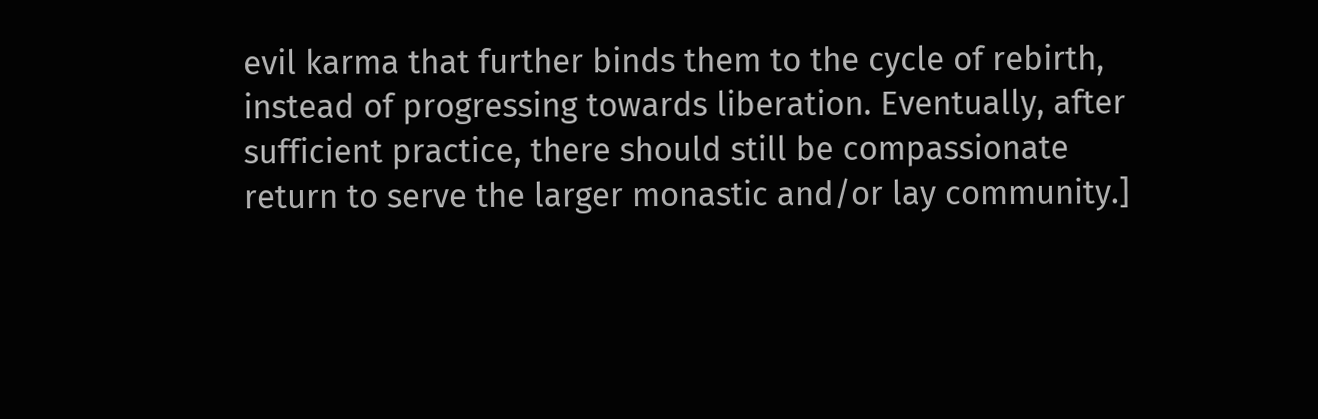evil karma that further binds them to the cycle of rebirth, instead of progressing towards liberation. Eventually, after sufficient practice, there should still be compassionate return to serve the larger monastic and/or lay community.]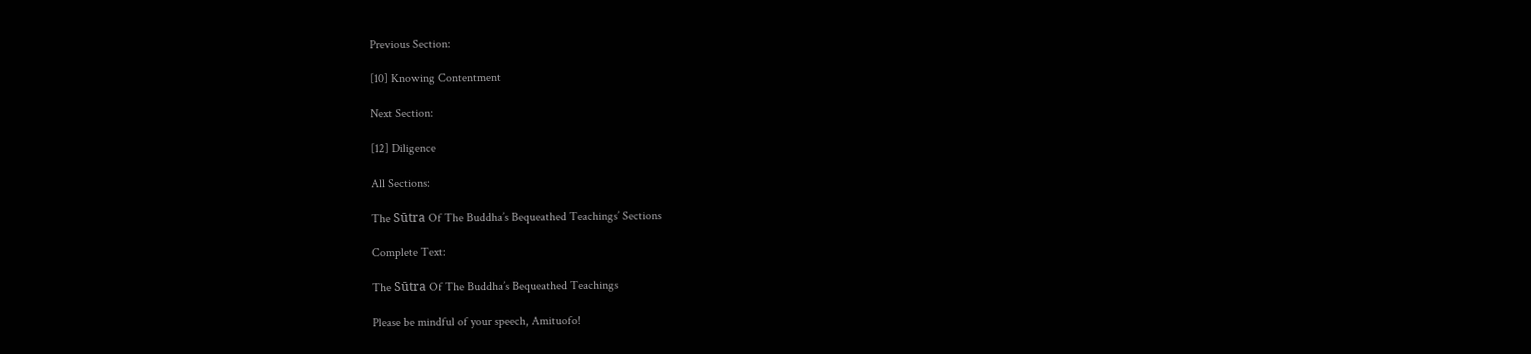Previous Section:

[10] Knowing Contentment

Next Section:

[12] Diligence

All Sections:

The Sūtra Of The Buddha’s Bequeathed Teachings’ Sections

Complete Text:

The Sūtra Of The Buddha’s Bequeathed Teachings

Please be mindful of your speech, Amituofo!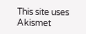This site uses Akismet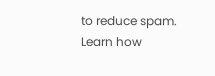to reduce spam. Learn how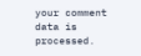your comment data is processed.